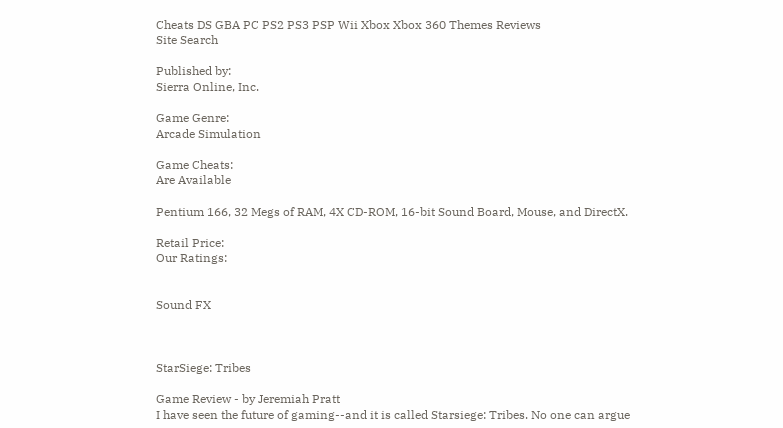Cheats DS GBA PC PS2 PS3 PSP Wii Xbox Xbox 360 Themes Reviews
Site Search

Published by:
Sierra Online, Inc.

Game Genre:
Arcade Simulation

Game Cheats:
Are Available

Pentium 166, 32 Megs of RAM, 4X CD-ROM, 16-bit Sound Board, Mouse, and DirectX.

Retail Price:
Our Ratings:


Sound FX



StarSiege: Tribes

Game Review - by Jeremiah Pratt
I have seen the future of gaming--and it is called Starsiege: Tribes. No one can argue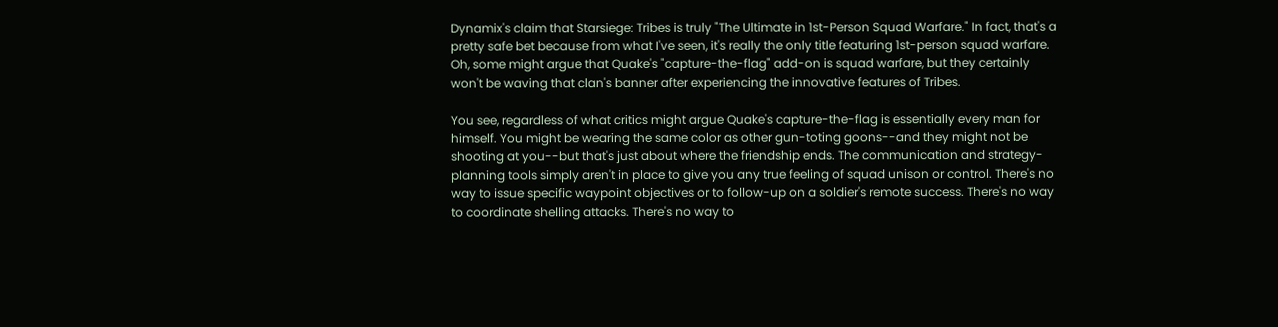Dynamix's claim that Starsiege: Tribes is truly "The Ultimate in 1st-Person Squad Warfare." In fact, that's a pretty safe bet because from what I've seen, it's really the only title featuring 1st-person squad warfare. Oh, some might argue that Quake's "capture-the-flag" add-on is squad warfare, but they certainly won't be waving that clan's banner after experiencing the innovative features of Tribes.

You see, regardless of what critics might argue Quake's capture-the-flag is essentially every man for himself. You might be wearing the same color as other gun-toting goons--and they might not be shooting at you--but that's just about where the friendship ends. The communication and strategy-planning tools simply aren't in place to give you any true feeling of squad unison or control. There's no way to issue specific waypoint objectives or to follow-up on a soldier's remote success. There's no way to coordinate shelling attacks. There's no way to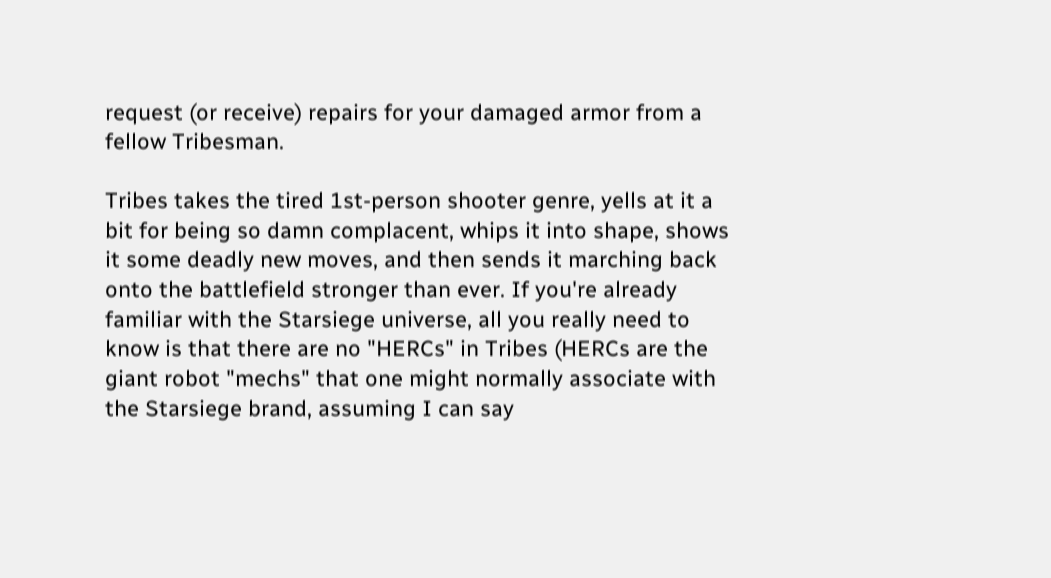request (or receive) repairs for your damaged armor from a fellow Tribesman.

Tribes takes the tired 1st-person shooter genre, yells at it a bit for being so damn complacent, whips it into shape, shows it some deadly new moves, and then sends it marching back onto the battlefield stronger than ever. If you're already familiar with the Starsiege universe, all you really need to know is that there are no "HERCs" in Tribes (HERCs are the giant robot "mechs" that one might normally associate with the Starsiege brand, assuming I can say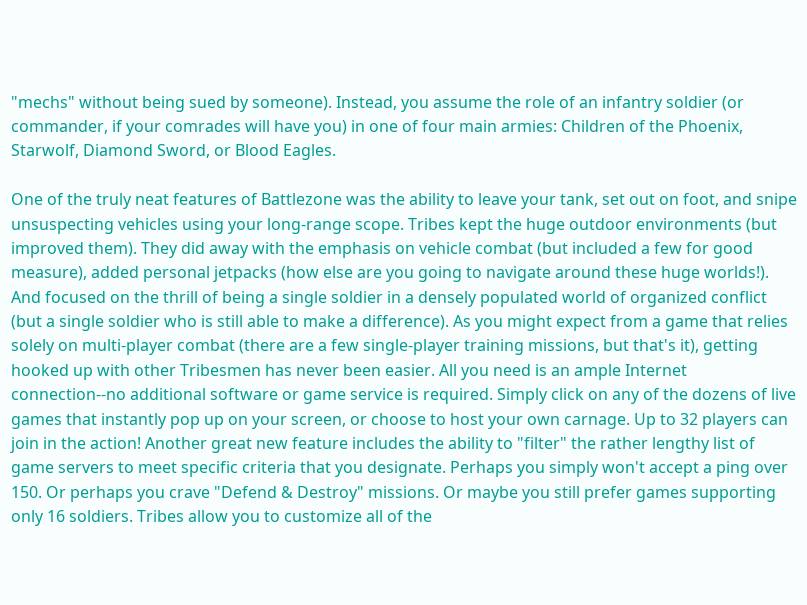"mechs" without being sued by someone). Instead, you assume the role of an infantry soldier (or commander, if your comrades will have you) in one of four main armies: Children of the Phoenix, Starwolf, Diamond Sword, or Blood Eagles.

One of the truly neat features of Battlezone was the ability to leave your tank, set out on foot, and snipe unsuspecting vehicles using your long-range scope. Tribes kept the huge outdoor environments (but improved them). They did away with the emphasis on vehicle combat (but included a few for good measure), added personal jetpacks (how else are you going to navigate around these huge worlds!). And focused on the thrill of being a single soldier in a densely populated world of organized conflict (but a single soldier who is still able to make a difference). As you might expect from a game that relies solely on multi-player combat (there are a few single-player training missions, but that's it), getting hooked up with other Tribesmen has never been easier. All you need is an ample Internet connection--no additional software or game service is required. Simply click on any of the dozens of live games that instantly pop up on your screen, or choose to host your own carnage. Up to 32 players can join in the action! Another great new feature includes the ability to "filter" the rather lengthy list of game servers to meet specific criteria that you designate. Perhaps you simply won't accept a ping over 150. Or perhaps you crave "Defend & Destroy" missions. Or maybe you still prefer games supporting only 16 soldiers. Tribes allow you to customize all of the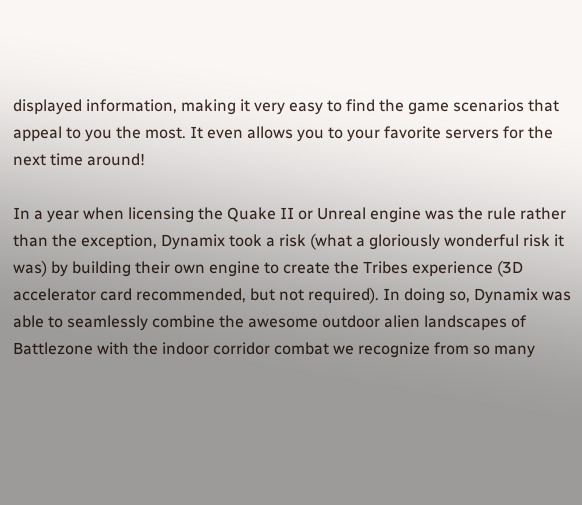displayed information, making it very easy to find the game scenarios that appeal to you the most. It even allows you to your favorite servers for the next time around!

In a year when licensing the Quake II or Unreal engine was the rule rather than the exception, Dynamix took a risk (what a gloriously wonderful risk it was) by building their own engine to create the Tribes experience (3D accelerator card recommended, but not required). In doing so, Dynamix was able to seamlessly combine the awesome outdoor alien landscapes of Battlezone with the indoor corridor combat we recognize from so many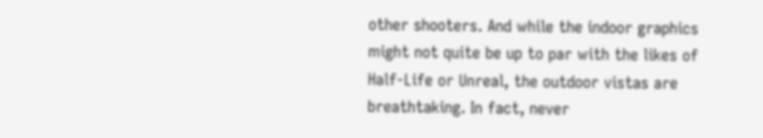other shooters. And while the indoor graphics might not quite be up to par with the likes of Half-Life or Unreal, the outdoor vistas are breathtaking. In fact, never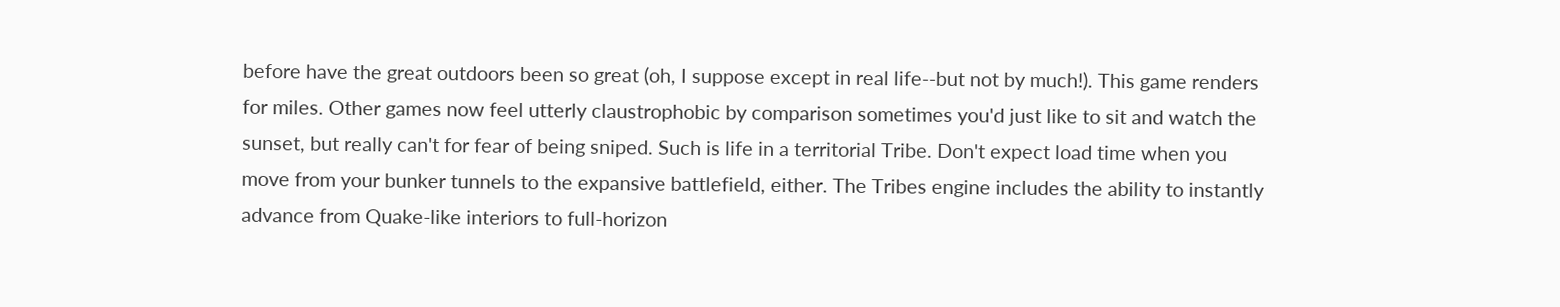before have the great outdoors been so great (oh, I suppose except in real life--but not by much!). This game renders for miles. Other games now feel utterly claustrophobic by comparison sometimes you'd just like to sit and watch the sunset, but really can't for fear of being sniped. Such is life in a territorial Tribe. Don't expect load time when you move from your bunker tunnels to the expansive battlefield, either. The Tribes engine includes the ability to instantly advance from Quake-like interiors to full-horizon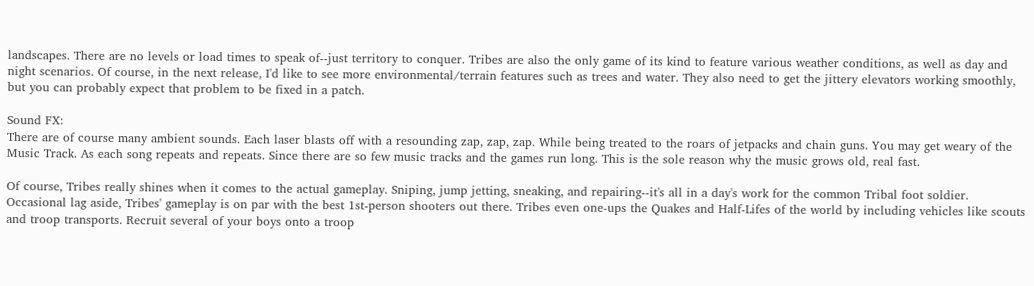landscapes. There are no levels or load times to speak of--just territory to conquer. Tribes are also the only game of its kind to feature various weather conditions, as well as day and night scenarios. Of course, in the next release, I'd like to see more environmental/terrain features such as trees and water. They also need to get the jittery elevators working smoothly, but you can probably expect that problem to be fixed in a patch.

Sound FX:
There are of course many ambient sounds. Each laser blasts off with a resounding zap, zap, zap. While being treated to the roars of jetpacks and chain guns. You may get weary of the Music Track. As each song repeats and repeats. Since there are so few music tracks and the games run long. This is the sole reason why the music grows old, real fast.

Of course, Tribes really shines when it comes to the actual gameplay. Sniping, jump jetting, sneaking, and repairing--it's all in a day's work for the common Tribal foot soldier. Occasional lag aside, Tribes' gameplay is on par with the best 1st-person shooters out there. Tribes even one-ups the Quakes and Half-Lifes of the world by including vehicles like scouts and troop transports. Recruit several of your boys onto a troop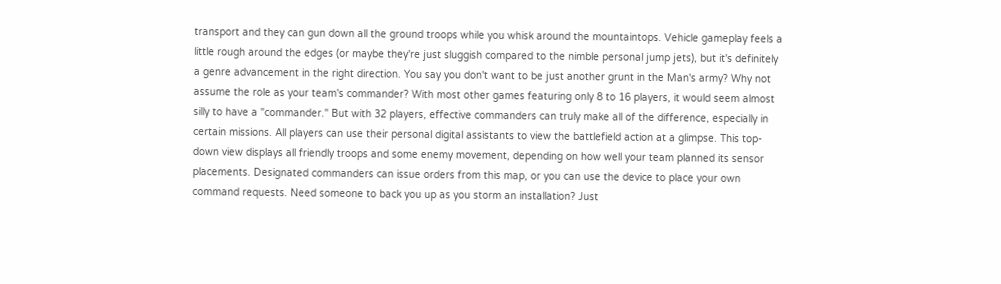transport and they can gun down all the ground troops while you whisk around the mountaintops. Vehicle gameplay feels a little rough around the edges (or maybe they're just sluggish compared to the nimble personal jump jets), but it's definitely a genre advancement in the right direction. You say you don't want to be just another grunt in the Man's army? Why not assume the role as your team's commander? With most other games featuring only 8 to 16 players, it would seem almost silly to have a "commander." But with 32 players, effective commanders can truly make all of the difference, especially in certain missions. All players can use their personal digital assistants to view the battlefield action at a glimpse. This top-down view displays all friendly troops and some enemy movement, depending on how well your team planned its sensor placements. Designated commanders can issue orders from this map, or you can use the device to place your own command requests. Need someone to back you up as you storm an installation? Just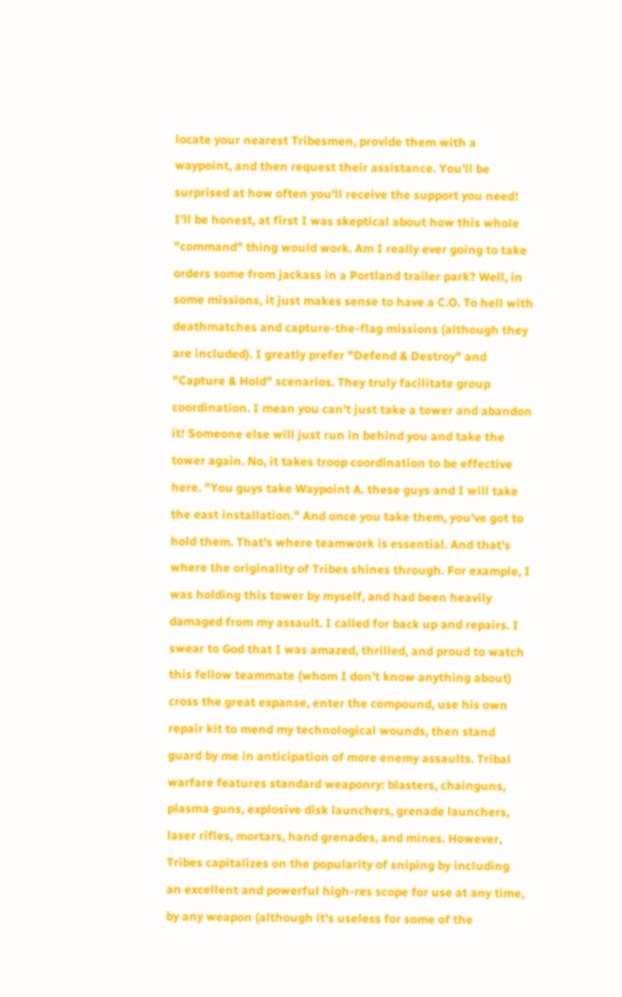locate your nearest Tribesmen, provide them with a waypoint, and then request their assistance. You'll be surprised at how often you'll receive the support you need! I'll be honest, at first I was skeptical about how this whole "command" thing would work. Am I really ever going to take orders some from jackass in a Portland trailer park? Well, in some missions, it just makes sense to have a C.O. To hell with deathmatches and capture-the-flag missions (although they are included). I greatly prefer "Defend & Destroy" and "Capture & Hold" scenarios. They truly facilitate group coordination. I mean you can't just take a tower and abandon it! Someone else will just run in behind you and take the tower again. No, it takes troop coordination to be effective here. "You guys take Waypoint A. these guys and I will take the east installation." And once you take them, you've got to hold them. That's where teamwork is essential. And that's where the originality of Tribes shines through. For example, I was holding this tower by myself, and had been heavily damaged from my assault. I called for back up and repairs. I swear to God that I was amazed, thrilled, and proud to watch this fellow teammate (whom I don't know anything about) cross the great expanse, enter the compound, use his own repair kit to mend my technological wounds, then stand guard by me in anticipation of more enemy assaults. Tribal warfare features standard weaponry: blasters, chainguns, plasma guns, explosive disk launchers, grenade launchers, laser rifles, mortars, hand grenades, and mines. However, Tribes capitalizes on the popularity of sniping by including an excellent and powerful high-res scope for use at any time, by any weapon (although it's useless for some of the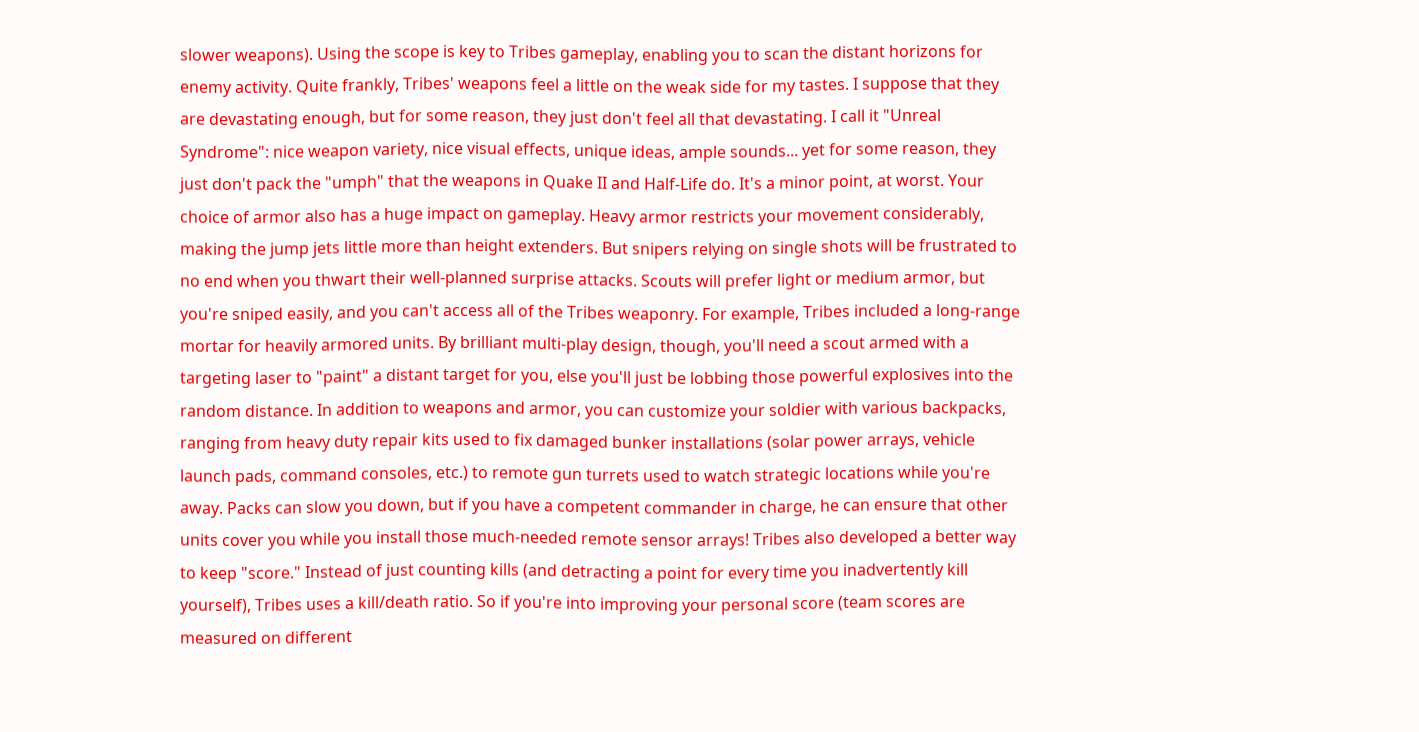slower weapons). Using the scope is key to Tribes gameplay, enabling you to scan the distant horizons for enemy activity. Quite frankly, Tribes' weapons feel a little on the weak side for my tastes. I suppose that they are devastating enough, but for some reason, they just don't feel all that devastating. I call it "Unreal Syndrome": nice weapon variety, nice visual effects, unique ideas, ample sounds... yet for some reason, they just don't pack the "umph" that the weapons in Quake II and Half-Life do. It's a minor point, at worst. Your choice of armor also has a huge impact on gameplay. Heavy armor restricts your movement considerably, making the jump jets little more than height extenders. But snipers relying on single shots will be frustrated to no end when you thwart their well-planned surprise attacks. Scouts will prefer light or medium armor, but you're sniped easily, and you can't access all of the Tribes weaponry. For example, Tribes included a long-range mortar for heavily armored units. By brilliant multi-play design, though, you'll need a scout armed with a targeting laser to "paint" a distant target for you, else you'll just be lobbing those powerful explosives into the random distance. In addition to weapons and armor, you can customize your soldier with various backpacks, ranging from heavy duty repair kits used to fix damaged bunker installations (solar power arrays, vehicle launch pads, command consoles, etc.) to remote gun turrets used to watch strategic locations while you're away. Packs can slow you down, but if you have a competent commander in charge, he can ensure that other units cover you while you install those much-needed remote sensor arrays! Tribes also developed a better way to keep "score." Instead of just counting kills (and detracting a point for every time you inadvertently kill yourself), Tribes uses a kill/death ratio. So if you're into improving your personal score (team scores are measured on different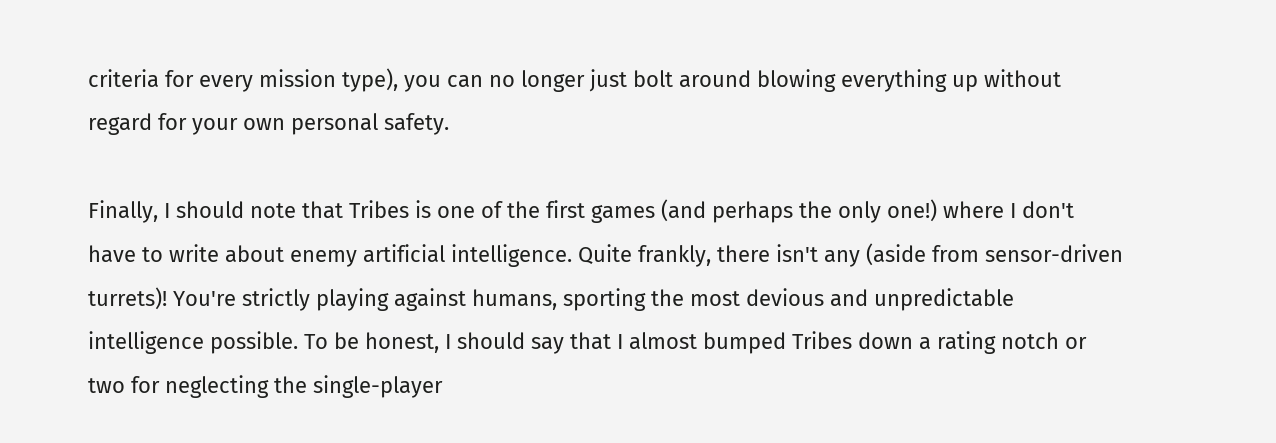criteria for every mission type), you can no longer just bolt around blowing everything up without regard for your own personal safety.

Finally, I should note that Tribes is one of the first games (and perhaps the only one!) where I don't have to write about enemy artificial intelligence. Quite frankly, there isn't any (aside from sensor-driven turrets)! You're strictly playing against humans, sporting the most devious and unpredictable intelligence possible. To be honest, I should say that I almost bumped Tribes down a rating notch or two for neglecting the single-player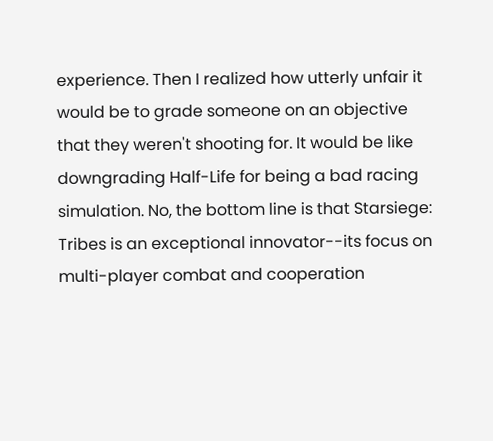experience. Then I realized how utterly unfair it would be to grade someone on an objective that they weren't shooting for. It would be like downgrading Half-Life for being a bad racing simulation. No, the bottom line is that Starsiege: Tribes is an exceptional innovator--its focus on multi-player combat and cooperation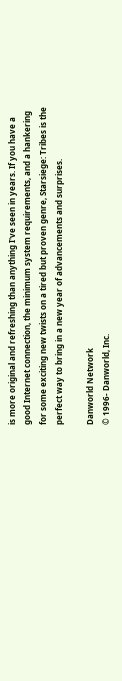is more original and refreshing than anything I've seen in years. If you have a good Internet connection, the minimum system requirements, and a hankering for some exciting new twists on a tired but proven genre, Starsiege: Tribes is the perfect way to bring in a new year of advancements and surprises.

Danworld Network
© 1996- Danworld, Inc.